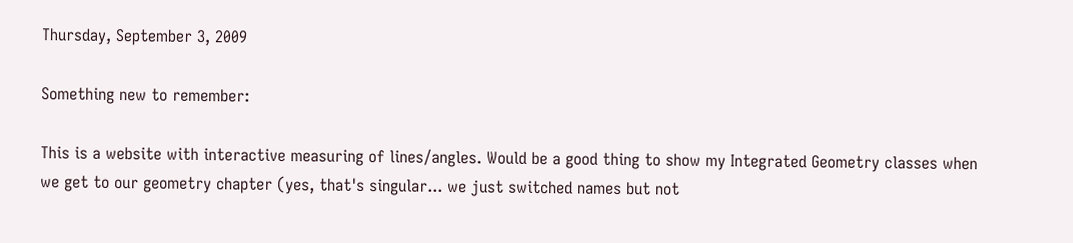Thursday, September 3, 2009

Something new to remember:

This is a website with interactive measuring of lines/angles. Would be a good thing to show my Integrated Geometry classes when we get to our geometry chapter (yes, that's singular... we just switched names but not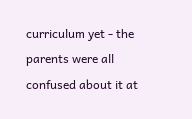curriculum yet - the parents were all confused about it at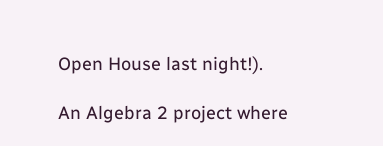Open House last night!).

An Algebra 2 project where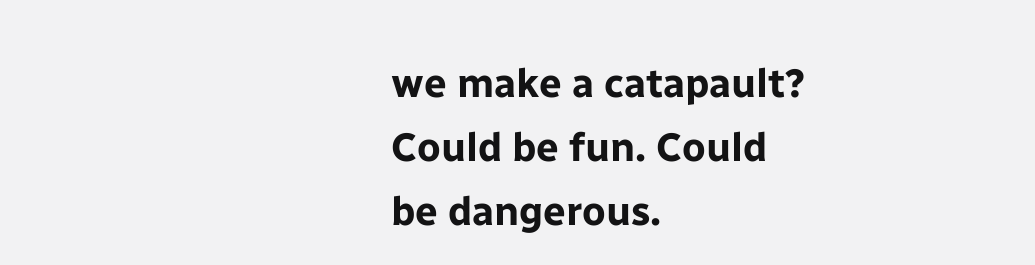we make a catapault? Could be fun. Could be dangerous.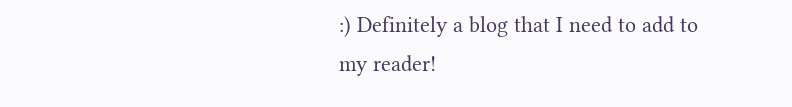:) Definitely a blog that I need to add to my reader!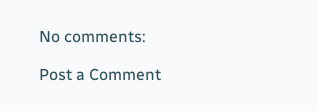No comments:

Post a Comment